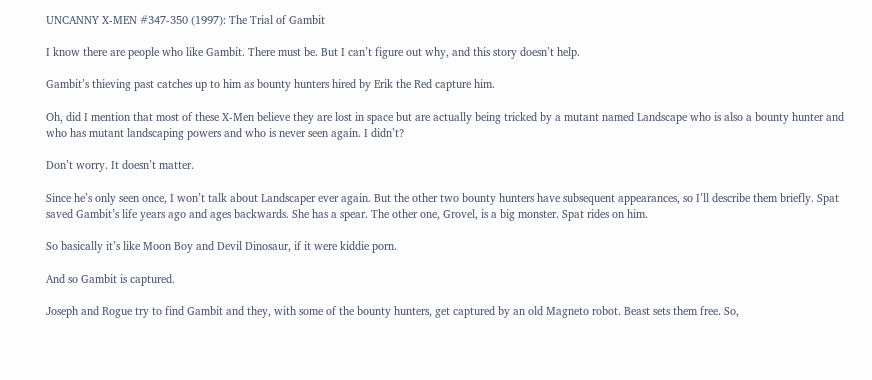UNCANNY X-MEN #347-350 (1997): The Trial of Gambit

I know there are people who like Gambit. There must be. But I can’t figure out why, and this story doesn’t help.

Gambit’s thieving past catches up to him as bounty hunters hired by Erik the Red capture him.

Oh, did I mention that most of these X-Men believe they are lost in space but are actually being tricked by a mutant named Landscape who is also a bounty hunter and who has mutant landscaping powers and who is never seen again. I didn’t?

Don’t worry. It doesn’t matter.

Since he’s only seen once, I won’t talk about Landscaper ever again. But the other two bounty hunters have subsequent appearances, so I’ll describe them briefly. Spat saved Gambit’s life years ago and ages backwards. She has a spear. The other one, Grovel, is a big monster. Spat rides on him.

So basically it’s like Moon Boy and Devil Dinosaur, if it were kiddie porn.

And so Gambit is captured.

Joseph and Rogue try to find Gambit and they, with some of the bounty hunters, get captured by an old Magneto robot. Beast sets them free. So,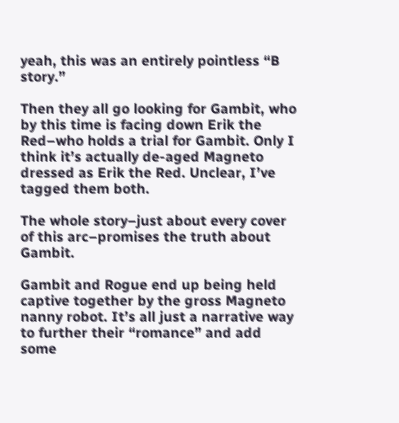yeah, this was an entirely pointless “B story.”

Then they all go looking for Gambit, who by this time is facing down Erik the Red–who holds a trial for Gambit. Only I think it’s actually de-aged Magneto dressed as Erik the Red. Unclear, I’ve tagged them both.

The whole story–just about every cover of this arc–promises the truth about Gambit.

Gambit and Rogue end up being held captive together by the gross Magneto nanny robot. It’s all just a narrative way to further their “romance” and add some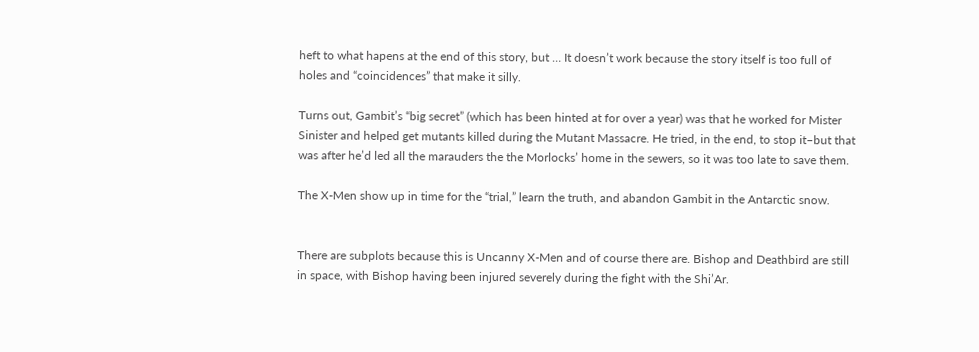heft to what hapens at the end of this story, but … It doesn’t work because the story itself is too full of holes and “coincidences” that make it silly.

Turns out, Gambit’s “big secret” (which has been hinted at for over a year) was that he worked for Mister Sinister and helped get mutants killed during the Mutant Massacre. He tried, in the end, to stop it–but that was after he’d led all the marauders the the Morlocks’ home in the sewers, so it was too late to save them.

The X-Men show up in time for the “trial,” learn the truth, and abandon Gambit in the Antarctic snow.


There are subplots because this is Uncanny X-Men and of course there are. Bishop and Deathbird are still in space, with Bishop having been injured severely during the fight with the Shi’Ar.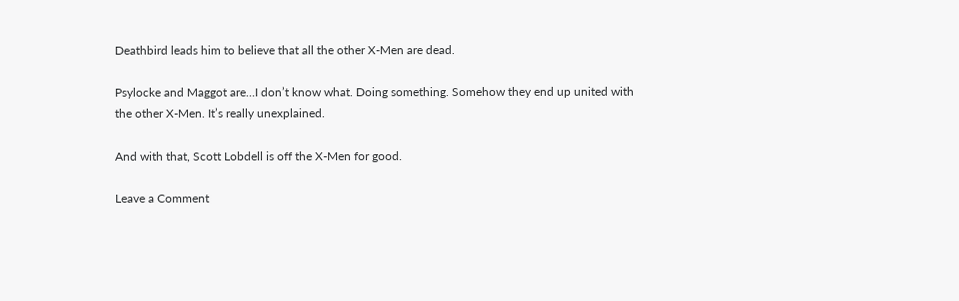Deathbird leads him to believe that all the other X-Men are dead.

Psylocke and Maggot are…I don’t know what. Doing something. Somehow they end up united with the other X-Men. It’s really unexplained.

And with that, Scott Lobdell is off the X-Men for good.

Leave a Comment